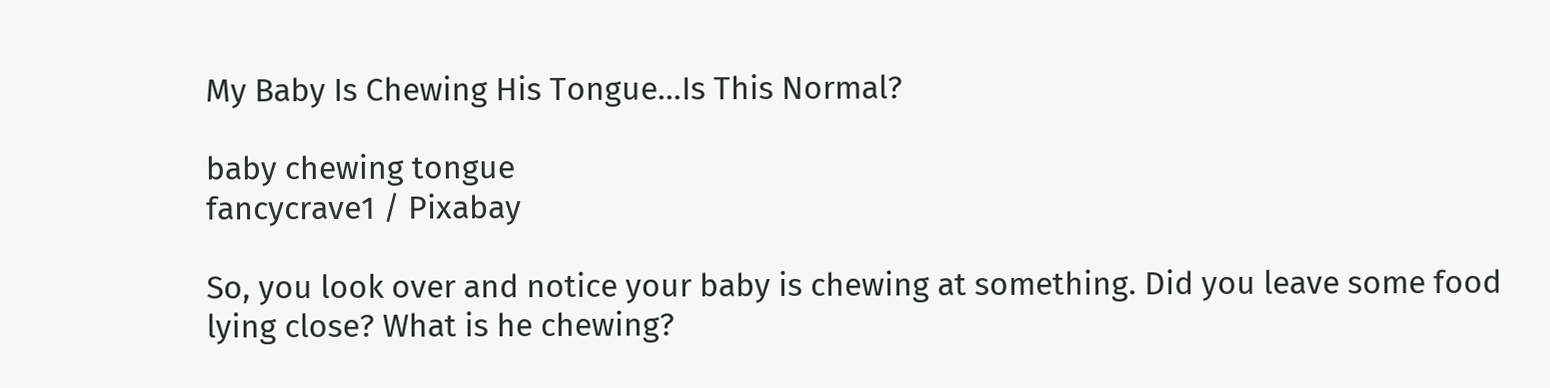My Baby Is Chewing His Tongue…Is This Normal?

baby chewing tongue
fancycrave1 / Pixabay

So, you look over and notice your baby is chewing at something. Did you leave some food lying close? What is he chewing?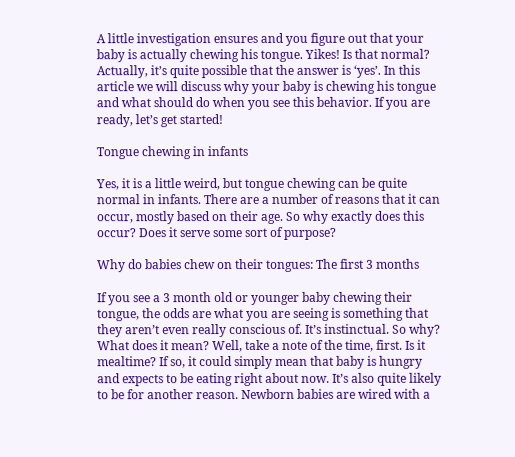A little investigation ensures and you figure out that your baby is actually chewing his tongue. Yikes! Is that normal? Actually, it’s quite possible that the answer is ‘yes’. In this article we will discuss why your baby is chewing his tongue and what should do when you see this behavior. If you are ready, let’s get started!

Tongue chewing in infants

Yes, it is a little weird, but tongue chewing can be quite normal in infants. There are a number of reasons that it can occur, mostly based on their age. So why exactly does this occur? Does it serve some sort of purpose?

Why do babies chew on their tongues: The first 3 months

If you see a 3 month old or younger baby chewing their tongue, the odds are what you are seeing is something that they aren’t even really conscious of. It’s instinctual. So why? What does it mean? Well, take a note of the time, first. Is it mealtime? If so, it could simply mean that baby is hungry and expects to be eating right about now. It’s also quite likely to be for another reason. Newborn babies are wired with a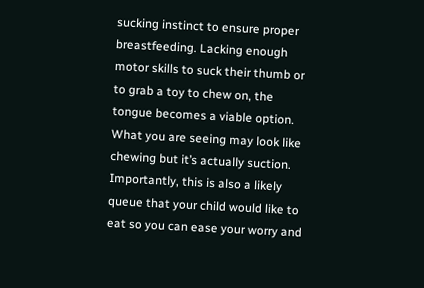sucking instinct to ensure proper breastfeeding. Lacking enough motor skills to suck their thumb or to grab a toy to chew on, the tongue becomes a viable option. What you are seeing may look like chewing but it’s actually suction. Importantly, this is also a likely queue that your child would like to eat so you can ease your worry and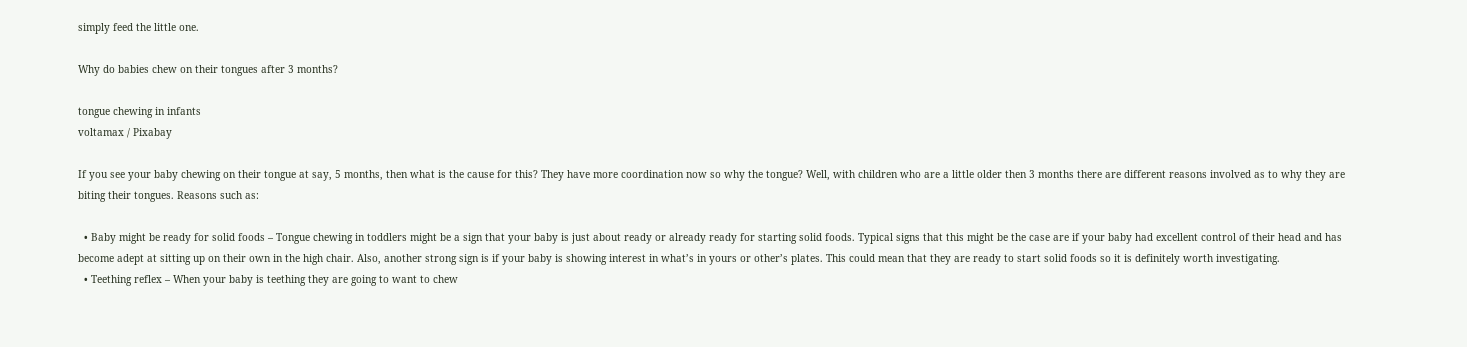simply feed the little one.

Why do babies chew on their tongues after 3 months?

tongue chewing in infants
voltamax / Pixabay

If you see your baby chewing on their tongue at say, 5 months, then what is the cause for this? They have more coordination now so why the tongue? Well, with children who are a little older then 3 months there are different reasons involved as to why they are biting their tongues. Reasons such as:

  • Baby might be ready for solid foods – Tongue chewing in toddlers might be a sign that your baby is just about ready or already ready for starting solid foods. Typical signs that this might be the case are if your baby had excellent control of their head and has become adept at sitting up on their own in the high chair. Also, another strong sign is if your baby is showing interest in what’s in yours or other’s plates. This could mean that they are ready to start solid foods so it is definitely worth investigating.
  • Teething reflex – When your baby is teething they are going to want to chew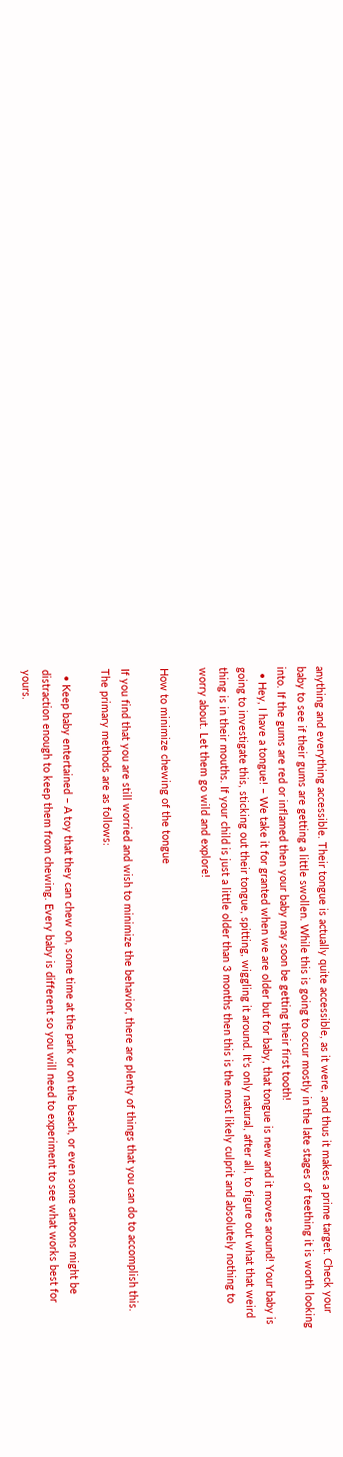anything and everything accessible. Their tongue is actually quite accessible, as it were, and thus it makes a prime target. Check your baby to see if their gums are getting a little swollen. While this is going to occur mostly in the late stages of teething it is worth looking into. If the gums are red or inflamed then your baby may soon be getting their first tooth!
  • Hey, I have a tongue! – We take it for granted when we are older but for baby, that tongue is new and it moves around! Your baby is going to investigate this, sticking out their tongue, spitting, wiggling it around. It’s only natural, after all, to figure out what that weird thing is in their mouths. If your child is just a little older than 3 months then this is the most likely culprit and absolutely nothing to worry about. Let them go wild and explore!

How to minimize chewing of the tongue

If you find that you are still worried and wish to minimize the behavior, there are plenty of things that you can do to accomplish this. The primary methods are as follows:

  • Keep baby entertained – A toy that they can chew on, some time at the park or on the beach, or even some cartoons might be distraction enough to keep them from chewing. Every baby is different so you will need to experiment to see what works best for yours.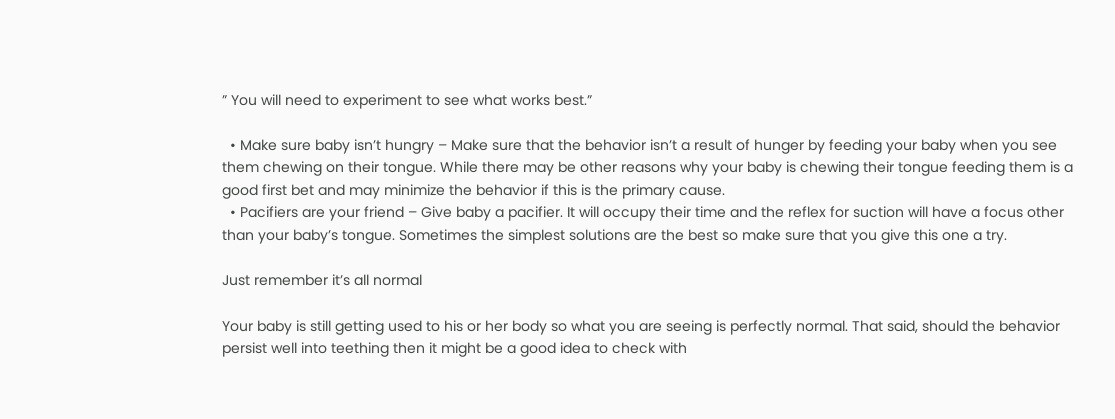” You will need to experiment to see what works best.”

  • Make sure baby isn’t hungry – Make sure that the behavior isn’t a result of hunger by feeding your baby when you see them chewing on their tongue. While there may be other reasons why your baby is chewing their tongue feeding them is a good first bet and may minimize the behavior if this is the primary cause.
  • Pacifiers are your friend – Give baby a pacifier. It will occupy their time and the reflex for suction will have a focus other than your baby’s tongue. Sometimes the simplest solutions are the best so make sure that you give this one a try.

Just remember it’s all normal

Your baby is still getting used to his or her body so what you are seeing is perfectly normal. That said, should the behavior persist well into teething then it might be a good idea to check with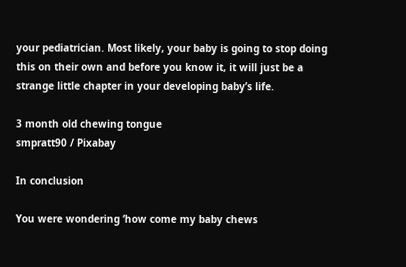your pediatrician. Most likely, your baby is going to stop doing this on their own and before you know it, it will just be a strange little chapter in your developing baby’s life.

3 month old chewing tongue
smpratt90 / Pixabay

In conclusion

You were wondering ‘how come my baby chews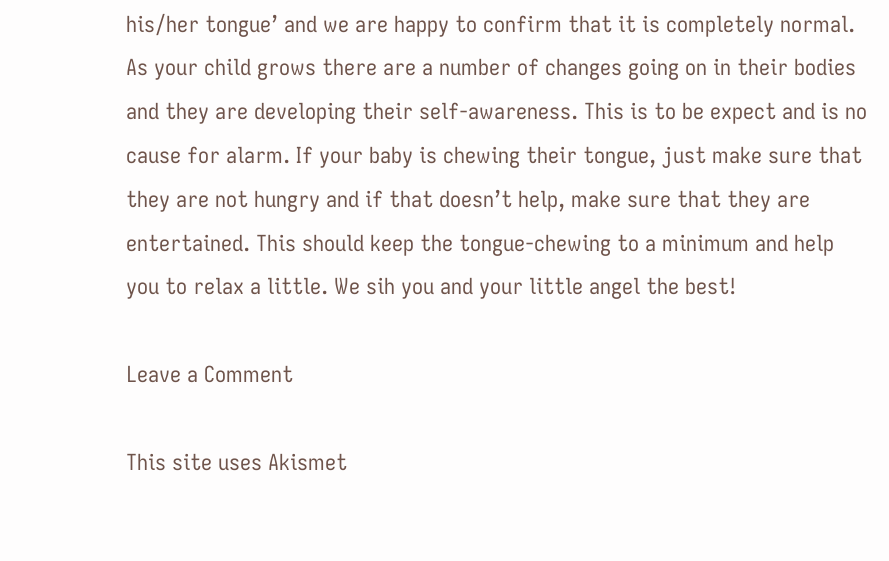his/her tongue’ and we are happy to confirm that it is completely normal. As your child grows there are a number of changes going on in their bodies and they are developing their self-awareness. This is to be expect and is no cause for alarm. If your baby is chewing their tongue, just make sure that they are not hungry and if that doesn’t help, make sure that they are entertained. This should keep the tongue-chewing to a minimum and help you to relax a little. We sih you and your little angel the best!

Leave a Comment

This site uses Akismet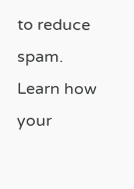to reduce spam. Learn how your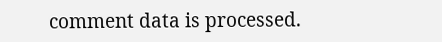comment data is processed.